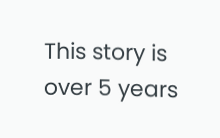This story is over 5 years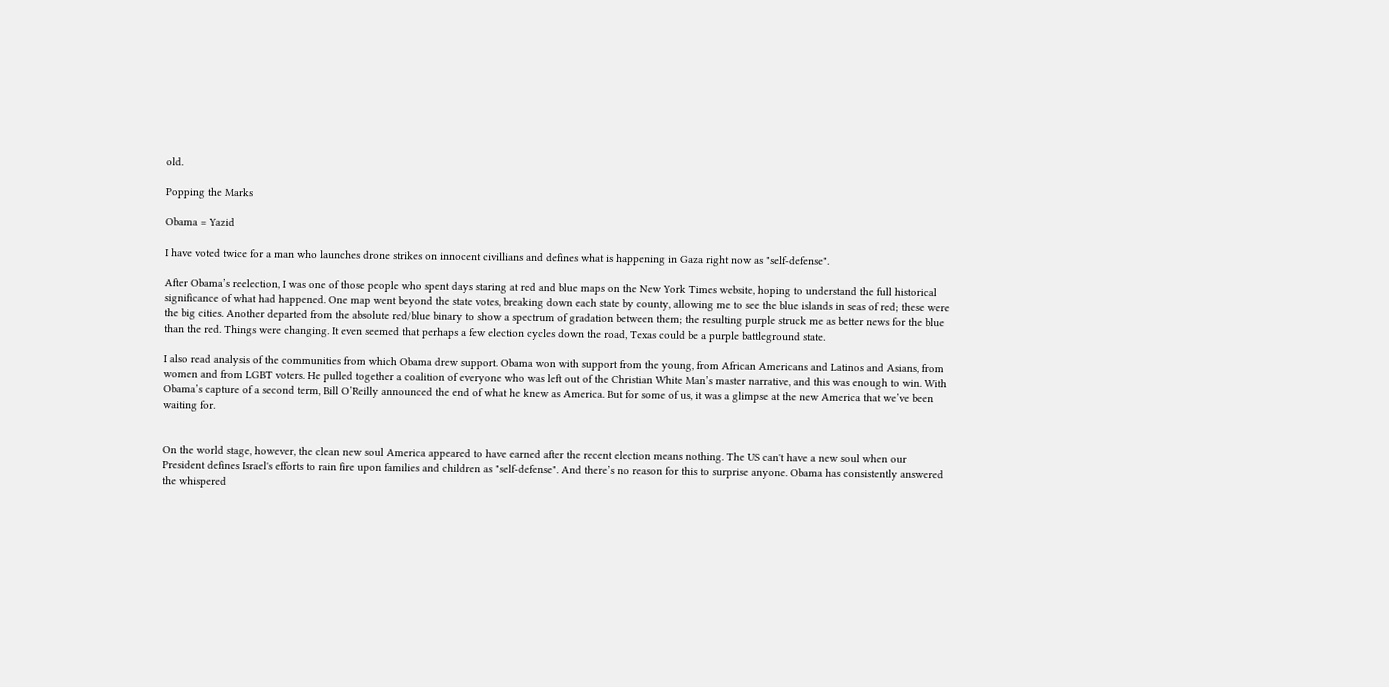old.

Popping the Marks

Obama = Yazid

I have voted twice for a man who launches drone strikes on innocent civillians and defines what is happening in Gaza right now as "self-defense".

After Obama’s reelection, I was one of those people who spent days staring at red and blue maps on the New York Times website, hoping to understand the full historical significance of what had happened. One map went beyond the state votes, breaking down each state by county, allowing me to see the blue islands in seas of red; these were the big cities. Another departed from the absolute red/blue binary to show a spectrum of gradation between them; the resulting purple struck me as better news for the blue than the red. Things were changing. It even seemed that perhaps a few election cycles down the road, Texas could be a purple battleground state.

I also read analysis of the communities from which Obama drew support. Obama won with support from the young, from African Americans and Latinos and Asians, from women and from LGBT voters. He pulled together a coalition of everyone who was left out of the Christian White Man’s master narrative, and this was enough to win. With Obama’s capture of a second term, Bill O’Reilly announced the end of what he knew as America. But for some of us, it was a glimpse at the new America that we’ve been waiting for.


On the world stage, however, the clean new soul America appeared to have earned after the recent election means nothing. The US can't have a new soul when our President defines Israel's efforts to rain fire upon families and children as "self-defense". And there’s no reason for this to surprise anyone. Obama has consistently answered the whispered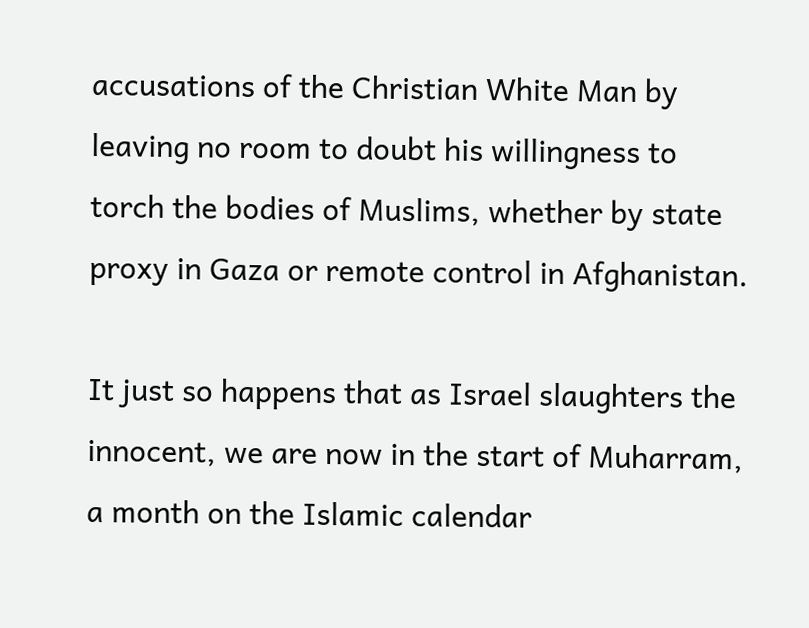accusations of the Christian White Man by leaving no room to doubt his willingness to torch the bodies of Muslims, whether by state proxy in Gaza or remote control in Afghanistan.

It just so happens that as Israel slaughters the innocent, we are now in the start of Muharram, a month on the Islamic calendar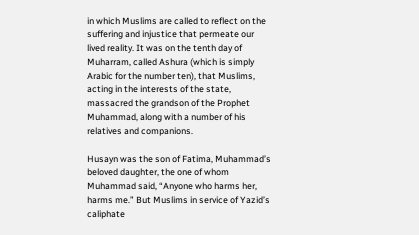in which Muslims are called to reflect on the suffering and injustice that permeate our lived reality. It was on the tenth day of Muharram, called Ashura (which is simply Arabic for the number ten), that Muslims, acting in the interests of the state, massacred the grandson of the Prophet Muhammad, along with a number of his relatives and companions.

Husayn was the son of Fatima, Muhammad’s beloved daughter, the one of whom Muhammad said, “Anyone who harms her, harms me.” But Muslims in service of Yazid’s caliphate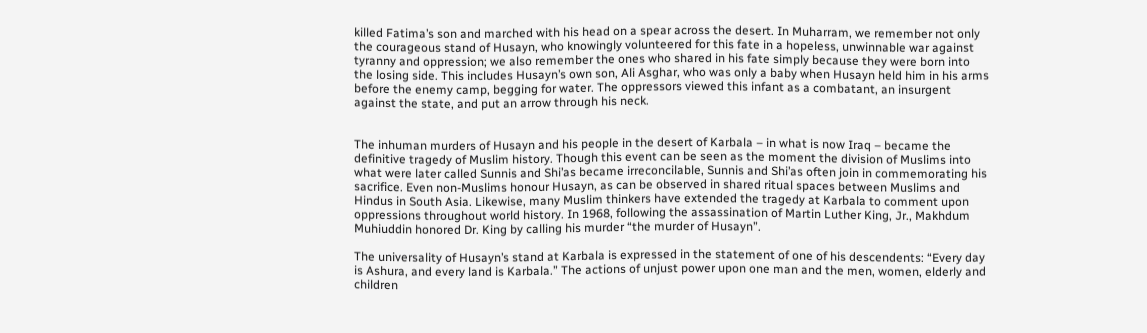killed Fatima’s son and marched with his head on a spear across the desert. In Muharram, we remember not only the courageous stand of Husayn, who knowingly volunteered for this fate in a hopeless, unwinnable war against tyranny and oppression; we also remember the ones who shared in his fate simply because they were born into the losing side. This includes Husayn’s own son, Ali Asghar, who was only a baby when Husayn held him in his arms before the enemy camp, begging for water. The oppressors viewed this infant as a combatant, an insurgent against the state, and put an arrow through his neck.


The inhuman murders of Husayn and his people in the desert of Karbala – in what is now Iraq – became the definitive tragedy of Muslim history. Though this event can be seen as the moment the division of Muslims into what were later called Sunnis and Shi’as became irreconcilable, Sunnis and Shi’as often join in commemorating his sacrifice. Even non-Muslims honour Husayn, as can be observed in shared ritual spaces between Muslims and Hindus in South Asia. Likewise, many Muslim thinkers have extended the tragedy at Karbala to comment upon oppressions throughout world history. In 1968, following the assassination of Martin Luther King, Jr., Makhdum Muhiuddin honored Dr. King by calling his murder “the murder of Husayn”.

The universality of Husayn’s stand at Karbala is expressed in the statement of one of his descendents: “Every day is Ashura, and every land is Karbala.” The actions of unjust power upon one man and the men, women, elderly and children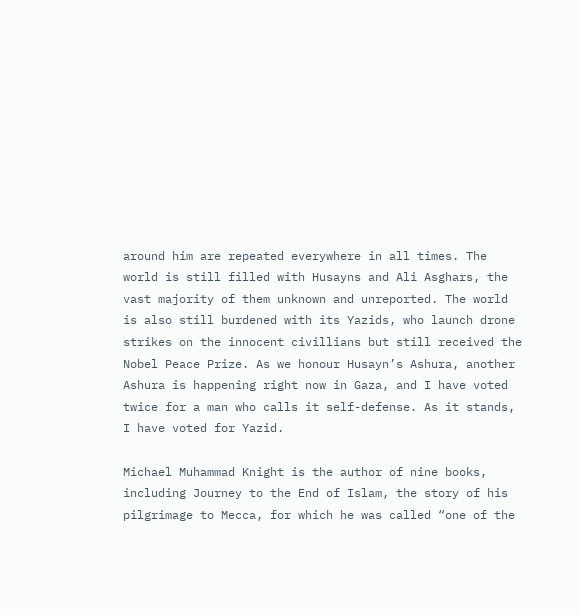around him are repeated everywhere in all times. The world is still filled with Husayns and Ali Asghars, the vast majority of them unknown and unreported. The world is also still burdened with its Yazids, who launch drone strikes on the innocent civillians but still received the Nobel Peace Prize. As we honour Husayn’s Ashura, another Ashura is happening right now in Gaza, and I have voted twice for a man who calls it self-defense. As it stands, I have voted for Yazid.

Michael Muhammad Knight is the author of nine books, including Journey to the End of Islam, the story of his pilgrimage to Mecca, for which he was called “one of the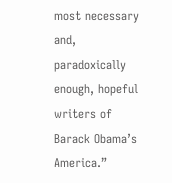most necessary and, paradoxically enough, hopeful writers of Barack Obama’s America.”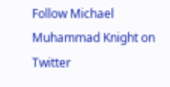Follow Michael Muhammad Knight on Twitter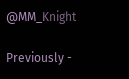@MM_Knight

Previously -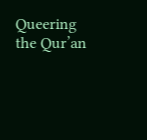Queering the Qur’an